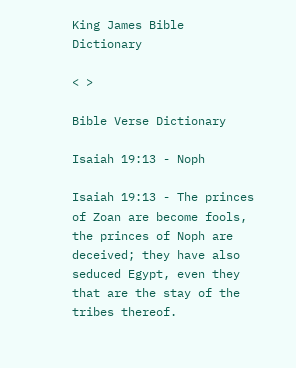King James Bible Dictionary

< >

Bible Verse Dictionary

Isaiah 19:13 - Noph

Isaiah 19:13 - The princes of Zoan are become fools, the princes of Noph are deceived; they have also seduced Egypt, even they that are the stay of the tribes thereof.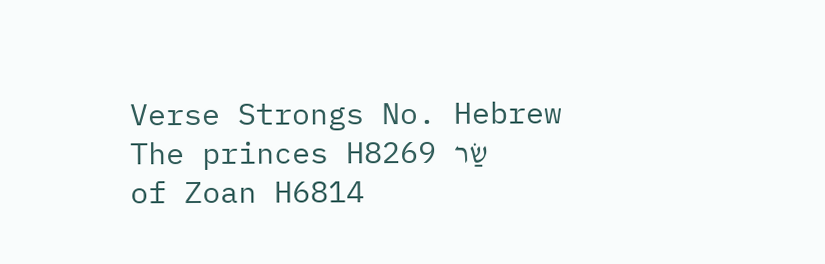Verse Strongs No. Hebrew
The princes H8269 שַׂר
of Zoan H6814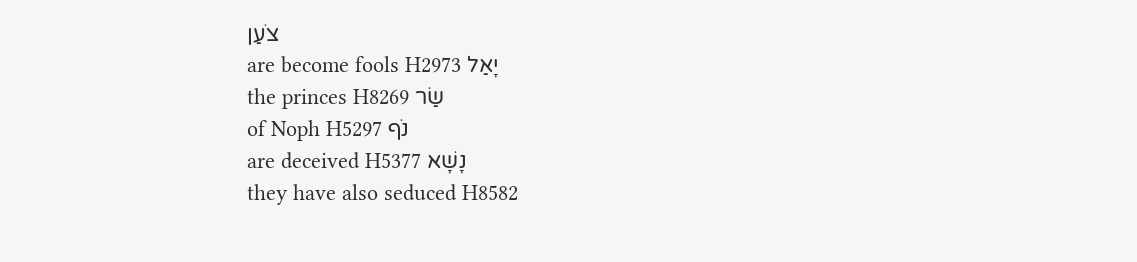צֹעַן
are become fools H2973 יָאַל
the princes H8269 שַׂר
of Noph H5297 נֹף
are deceived H5377 נָשָׁא
they have also seduced H8582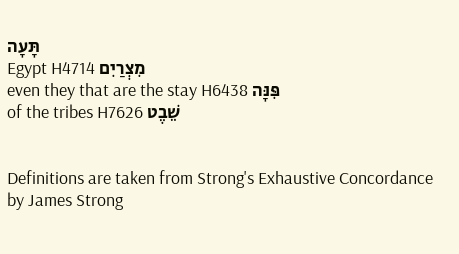תָּעָה
Egypt H4714 מִצְרַיִם
even they that are the stay H6438 פִּנָּה
of the tribes H7626 שֵׁבֶט


Definitions are taken from Strong's Exhaustive Concordance
by James Strong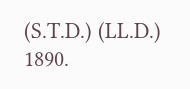(S.T.D.) (LL.D.) 1890.